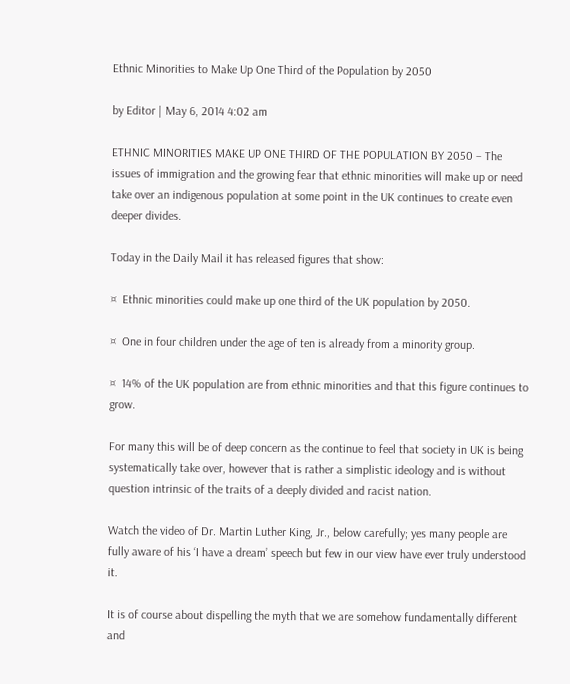Ethnic Minorities to Make Up One Third of the Population by 2050

by Editor | May 6, 2014 4:02 am

ETHNIC MINORITIES MAKE UP ONE THIRD OF THE POPULATION BY 2050 – The issues of immigration and the growing fear that ethnic minorities will make up or need take over an indigenous population at some point in the UK continues to create even deeper divides.

Today in the Daily Mail it has released figures that show:

¤  Ethnic minorities could make up one third of the UK population by 2050.

¤  One in four children under the age of ten is already from a minority group.

¤  14% of the UK population are from ethnic minorities and that this figure continues to grow.

For many this will be of deep concern as the continue to feel that society in UK is being systematically take over, however that is rather a simplistic ideology and is without question intrinsic of the traits of a deeply divided and racist nation.

Watch the video of Dr. Martin Luther King, Jr., below carefully; yes many people are fully aware of his ‘I have a dream’ speech but few in our view have ever truly understood it.

It is of course about dispelling the myth that we are somehow fundamentally different and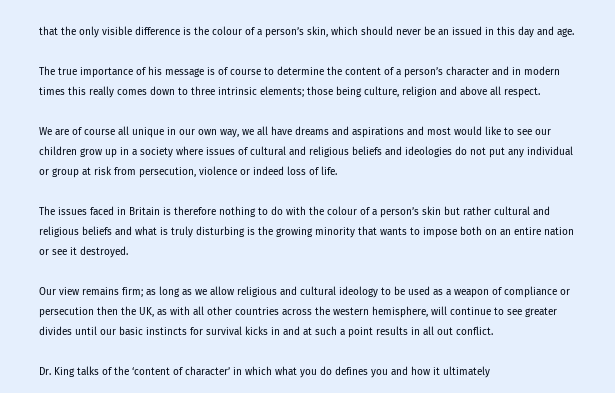that the only visible difference is the colour of a person’s skin, which should never be an issued in this day and age.

The true importance of his message is of course to determine the content of a person’s character and in modern times this really comes down to three intrinsic elements; those being culture, religion and above all respect.

We are of course all unique in our own way, we all have dreams and aspirations and most would like to see our children grow up in a society where issues of cultural and religious beliefs and ideologies do not put any individual or group at risk from persecution, violence or indeed loss of life.

The issues faced in Britain is therefore nothing to do with the colour of a person’s skin but rather cultural and religious beliefs and what is truly disturbing is the growing minority that wants to impose both on an entire nation or see it destroyed.

Our view remains firm; as long as we allow religious and cultural ideology to be used as a weapon of compliance or persecution then the UK, as with all other countries across the western hemisphere, will continue to see greater divides until our basic instincts for survival kicks in and at such a point results in all out conflict.

Dr. King talks of the ‘content of character’ in which what you do defines you and how it ultimately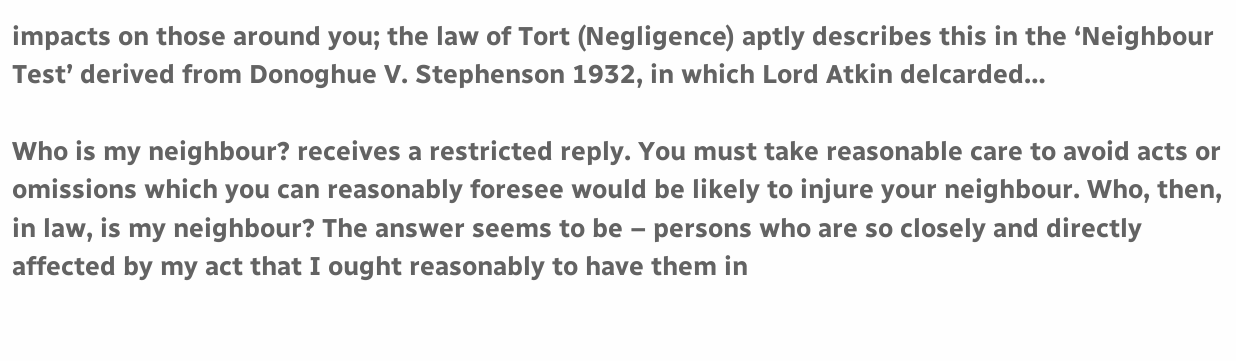impacts on those around you; the law of Tort (Negligence) aptly describes this in the ‘Neighbour Test’ derived from Donoghue V. Stephenson 1932, in which Lord Atkin delcarded…

Who is my neighbour? receives a restricted reply. You must take reasonable care to avoid acts or omissions which you can reasonably foresee would be likely to injure your neighbour. Who, then, in law, is my neighbour? The answer seems to be – persons who are so closely and directly affected by my act that I ought reasonably to have them in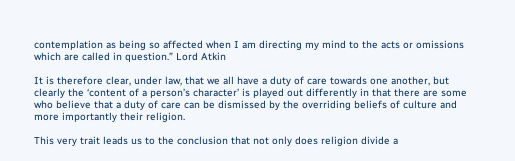contemplation as being so affected when I am directing my mind to the acts or omissions which are called in question.” Lord Atkin

It is therefore clear, under law, that we all have a duty of care towards one another, but clearly the ‘content of a person’s character’ is played out differently in that there are some who believe that a duty of care can be dismissed by the overriding beliefs of culture and more importantly their religion.

This very trait leads us to the conclusion that not only does religion divide a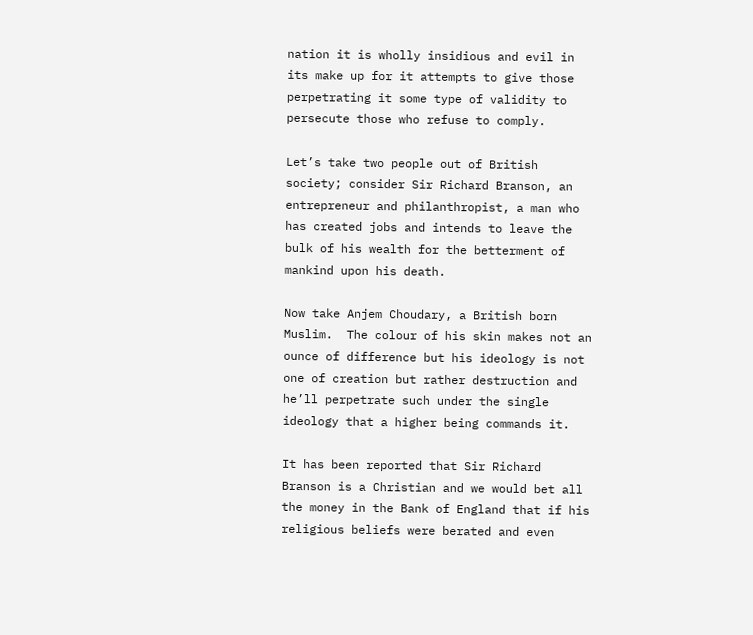nation it is wholly insidious and evil in its make up for it attempts to give those perpetrating it some type of validity to persecute those who refuse to comply.

Let’s take two people out of British society; consider Sir Richard Branson, an entrepreneur and philanthropist, a man who has created jobs and intends to leave the bulk of his wealth for the betterment of mankind upon his death.

Now take Anjem Choudary, a British born Muslim.  The colour of his skin makes not an ounce of difference but his ideology is not one of creation but rather destruction and he’ll perpetrate such under the single ideology that a higher being commands it.

It has been reported that Sir Richard Branson is a Christian and we would bet all the money in the Bank of England that if his religious beliefs were berated and even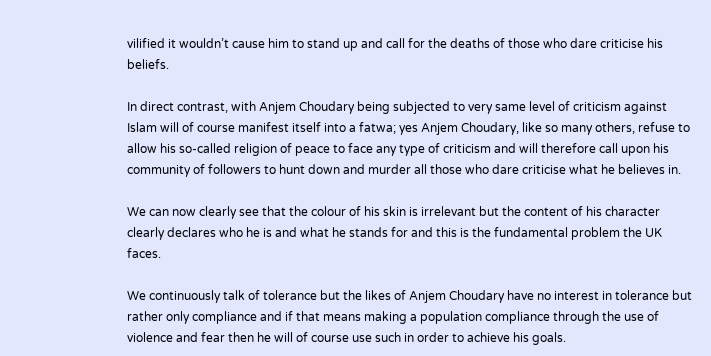vilified it wouldn’t cause him to stand up and call for the deaths of those who dare criticise his beliefs.

In direct contrast, with Anjem Choudary being subjected to very same level of criticism against Islam will of course manifest itself into a fatwa; yes Anjem Choudary, like so many others, refuse to allow his so-called religion of peace to face any type of criticism and will therefore call upon his community of followers to hunt down and murder all those who dare criticise what he believes in.

We can now clearly see that the colour of his skin is irrelevant but the content of his character clearly declares who he is and what he stands for and this is the fundamental problem the UK faces.

We continuously talk of tolerance but the likes of Anjem Choudary have no interest in tolerance but rather only compliance and if that means making a population compliance through the use of violence and fear then he will of course use such in order to achieve his goals.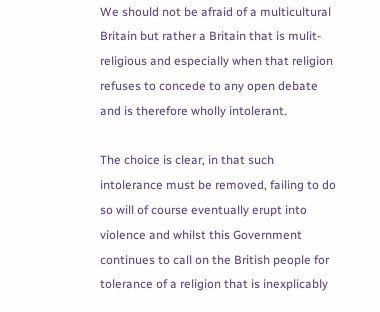We should not be afraid of a multicultural Britain but rather a Britain that is mulit-religious and especially when that religion refuses to concede to any open debate and is therefore wholly intolerant.

The choice is clear, in that such intolerance must be removed, failing to do so will of course eventually erupt into violence and whilst this Government continues to call on the British people for tolerance of a religion that is inexplicably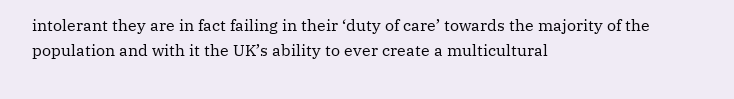intolerant they are in fact failing in their ‘duty of care’ towards the majority of the population and with it the UK’s ability to ever create a multicultural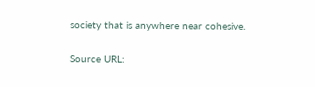society that is anywhere near cohesive.

Source URL: